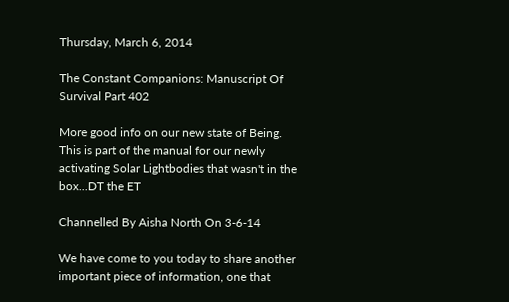Thursday, March 6, 2014

The Constant Companions: Manuscript Of Survival Part 402

More good info on our new state of Being.  This is part of the manual for our newly activating Solar Lightbodies that wasn't in the box...DT the ET

Channelled By Aisha North On 3-6-14

We have come to you today to share another important piece of information, one that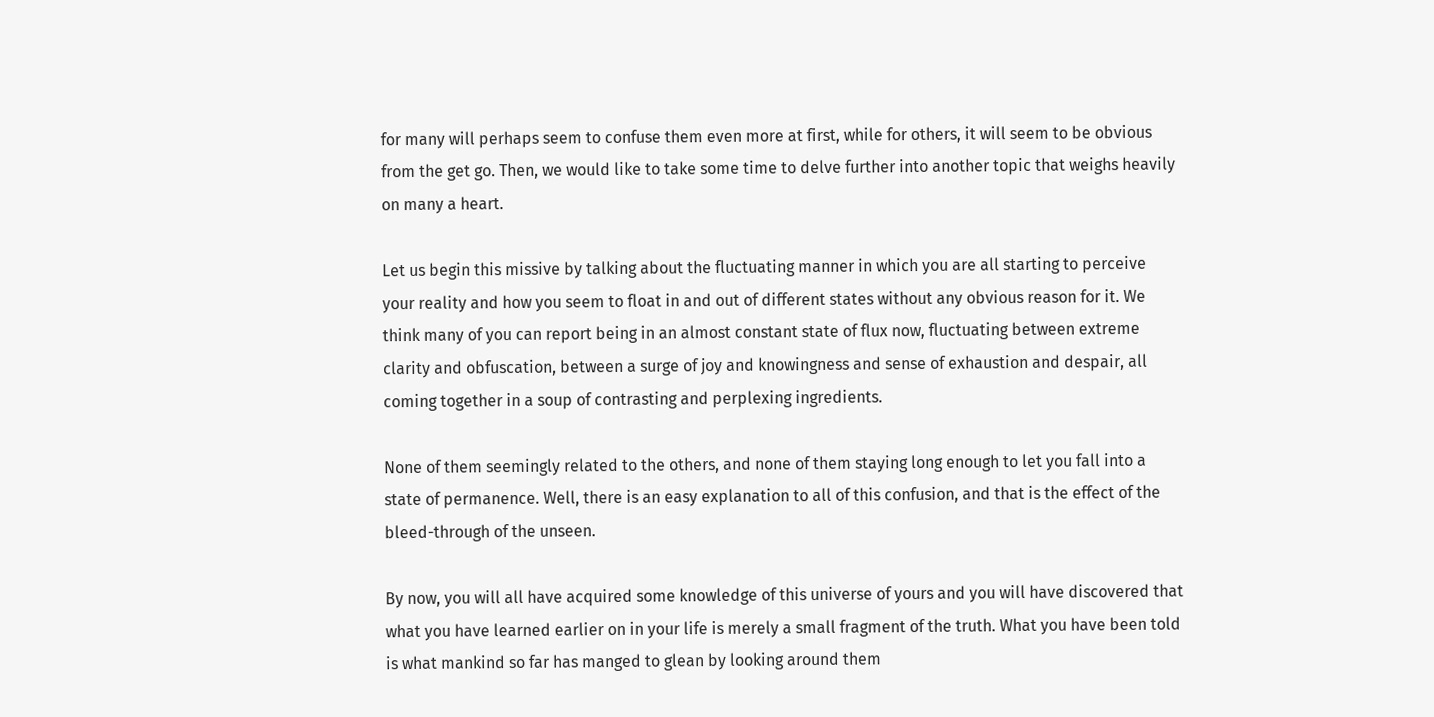for many will perhaps seem to confuse them even more at first, while for others, it will seem to be obvious from the get go. Then, we would like to take some time to delve further into another topic that weighs heavily on many a heart.

Let us begin this missive by talking about the fluctuating manner in which you are all starting to perceive your reality and how you seem to float in and out of different states without any obvious reason for it. We think many of you can report being in an almost constant state of flux now, fluctuating between extreme clarity and obfuscation, between a surge of joy and knowingness and sense of exhaustion and despair, all coming together in a soup of contrasting and perplexing ingredients.

None of them seemingly related to the others, and none of them staying long enough to let you fall into a state of permanence. Well, there is an easy explanation to all of this confusion, and that is the effect of the bleed-through of the unseen.

By now, you will all have acquired some knowledge of this universe of yours and you will have discovered that what you have learned earlier on in your life is merely a small fragment of the truth. What you have been told is what mankind so far has manged to glean by looking around them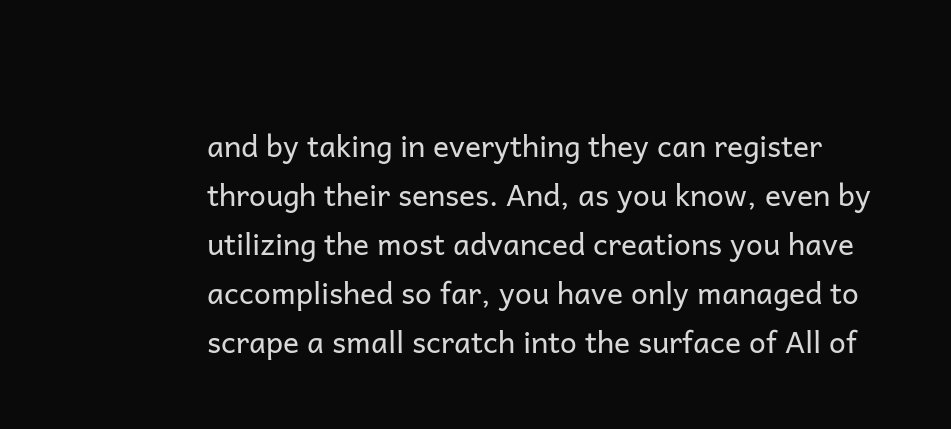and by taking in everything they can register through their senses. And, as you know, even by utilizing the most advanced creations you have accomplished so far, you have only managed to scrape a small scratch into the surface of All of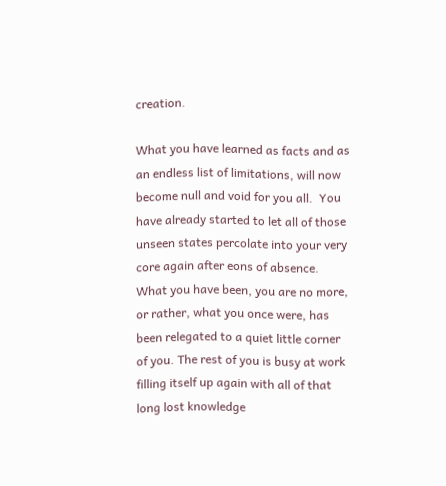creation.

What you have learned as facts and as an endless list of limitations, will now become null and void for you all.  You have already started to let all of those unseen states percolate into your very core again after eons of absence. What you have been, you are no more, or rather, what you once were, has been relegated to a quiet little corner of you. The rest of you is busy at work filling itself up again with all of that long lost knowledge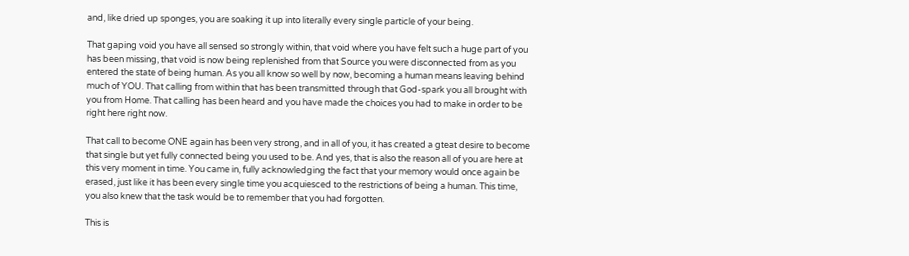and, like dried up sponges, you are soaking it up into literally every single particle of your being.

That gaping void you have all sensed so strongly within, that void where you have felt such a huge part of you has been missing, that void is now being replenished from that Source you were disconnected from as you entered the state of being human. As you all know so well by now, becoming a human means leaving behind much of YOU. That calling from within that has been transmitted through that God-spark you all brought with you from Home. That calling has been heard and you have made the choices you had to make in order to be right here right now.

That call to become ONE again has been very strong, and in all of you, it has created a gteat desire to become that single but yet fully connected being you used to be. And yes, that is also the reason all of you are here at this very moment in time. You came in, fully acknowledging the fact that your memory would once again be erased, just like it has been every single time you acquiesced to the restrictions of being a human. This time, you also knew that the task would be to remember that you had forgotten.

This is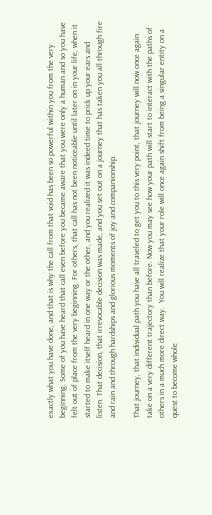exactly what you have done, and that is why the call from that void has been so powerful within you from the very beginning. Some of you have heard that call even before you became aware that you were only a human and so you have felt out of place from the very beginning. For others, that call has not been noticeable until later on in your life, when it started to make itself heard in one way or the other, and you realized it was indeed time to prick up your ears and listen. That decision, that irrevocable decision was made, and you set out on a journey that has taken you all through fire and rain and through hardships and glorious moments of joy and companionship.

That journey, that individual path you have all traveled to get you to this very point, that journey will now once again take on a very different trajectory than before. Now you may see how your path will start to interact with the paths of others in a much more direct way.  You will realize that your role will once again shift from being a singular entity on a quest to become whole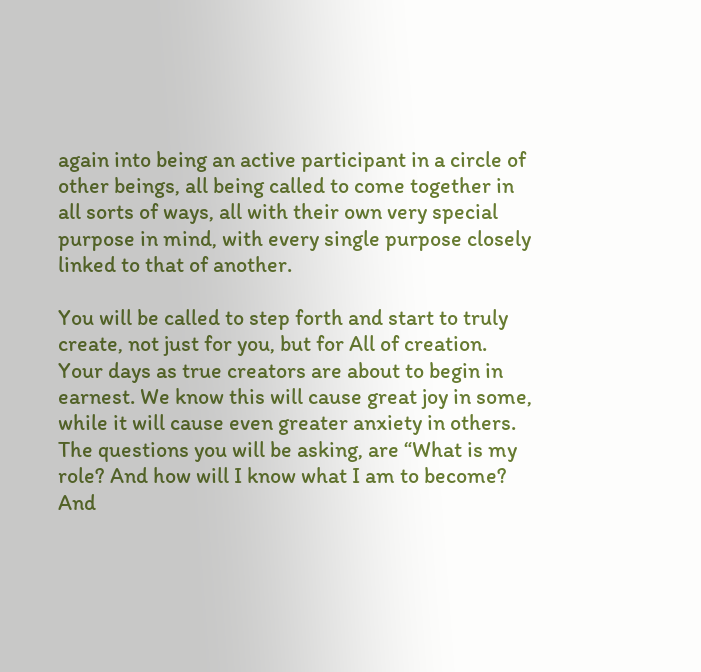again into being an active participant in a circle of other beings, all being called to come together in all sorts of ways, all with their own very special purpose in mind, with every single purpose closely linked to that of another.

You will be called to step forth and start to truly create, not just for you, but for All of creation.  Your days as true creators are about to begin in earnest. We know this will cause great joy in some, while it will cause even greater anxiety in others.  The questions you will be asking, are “What is my role? And how will I know what I am to become? And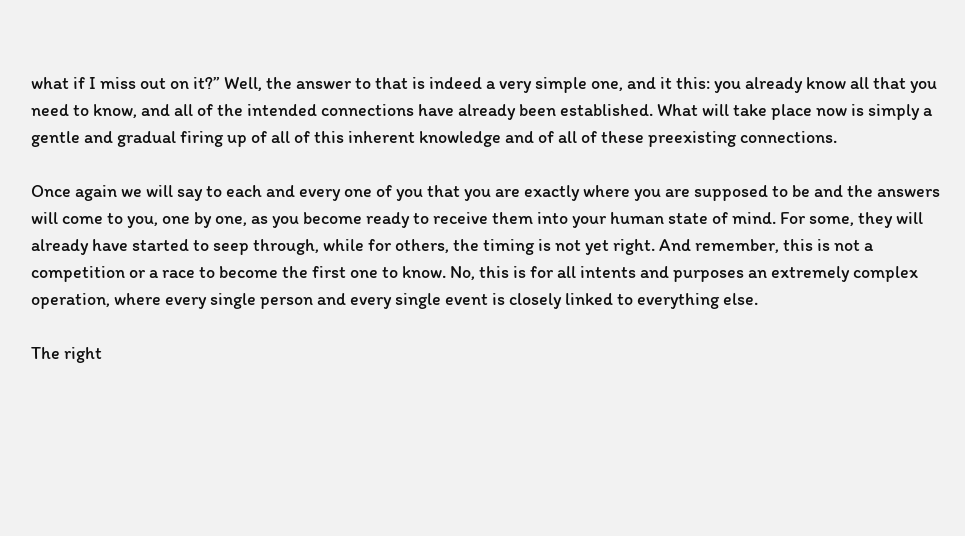what if I miss out on it?” Well, the answer to that is indeed a very simple one, and it this: you already know all that you need to know, and all of the intended connections have already been established. What will take place now is simply a gentle and gradual firing up of all of this inherent knowledge and of all of these preexisting connections.

Once again we will say to each and every one of you that you are exactly where you are supposed to be and the answers will come to you, one by one, as you become ready to receive them into your human state of mind. For some, they will already have started to seep through, while for others, the timing is not yet right. And remember, this is not a competition or a race to become the first one to know. No, this is for all intents and purposes an extremely complex operation, where every single person and every single event is closely linked to everything else.

The right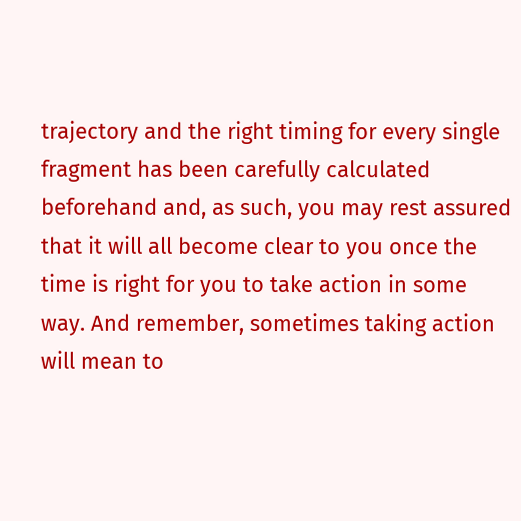trajectory and the right timing for every single fragment has been carefully calculated beforehand and, as such, you may rest assured that it will all become clear to you once the time is right for you to take action in some way. And remember, sometimes taking action will mean to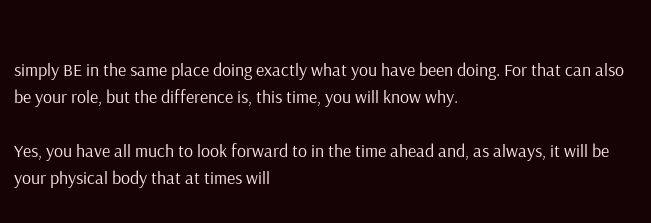simply BE in the same place doing exactly what you have been doing. For that can also be your role, but the difference is, this time, you will know why.

Yes, you have all much to look forward to in the time ahead and, as always, it will be your physical body that at times will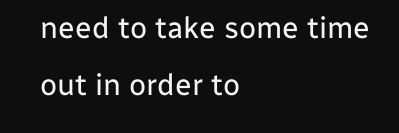need to take some time out in order to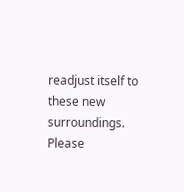readjust itself to these new surroundings. Please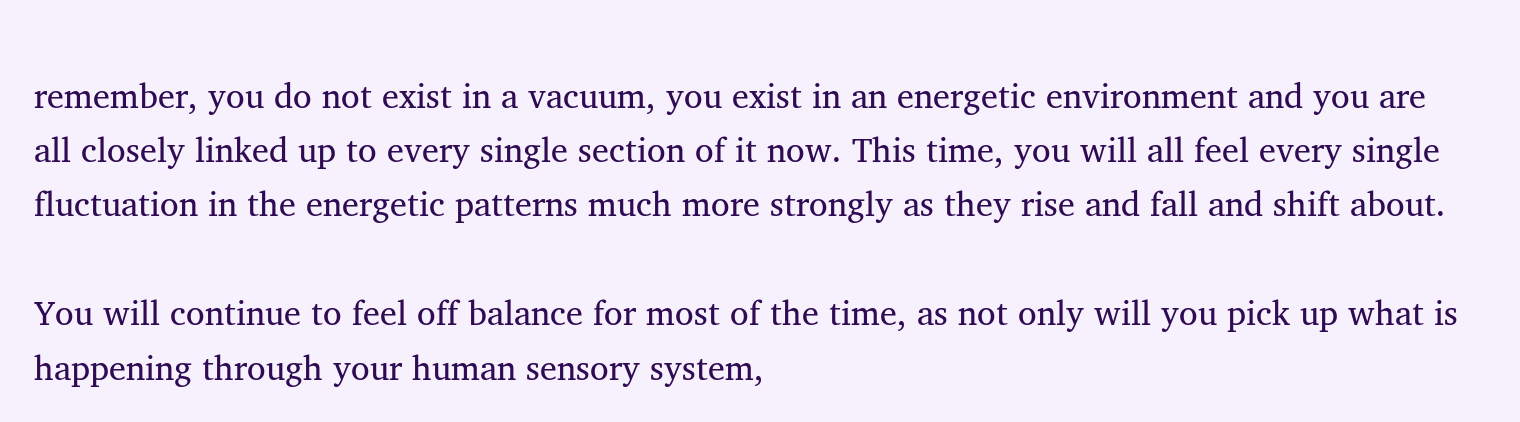remember, you do not exist in a vacuum, you exist in an energetic environment and you are all closely linked up to every single section of it now. This time, you will all feel every single fluctuation in the energetic patterns much more strongly as they rise and fall and shift about.

You will continue to feel off balance for most of the time, as not only will you pick up what is happening through your human sensory system,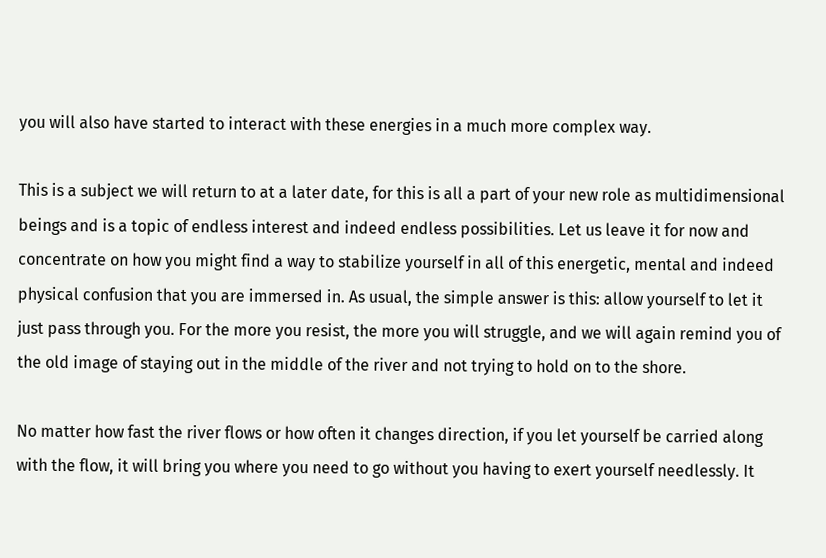you will also have started to interact with these energies in a much more complex way.

This is a subject we will return to at a later date, for this is all a part of your new role as multidimensional beings and is a topic of endless interest and indeed endless possibilities. Let us leave it for now and concentrate on how you might find a way to stabilize yourself in all of this energetic, mental and indeed physical confusion that you are immersed in. As usual, the simple answer is this: allow yourself to let it just pass through you. For the more you resist, the more you will struggle, and we will again remind you of the old image of staying out in the middle of the river and not trying to hold on to the shore.

No matter how fast the river flows or how often it changes direction, if you let yourself be carried along with the flow, it will bring you where you need to go without you having to exert yourself needlessly. It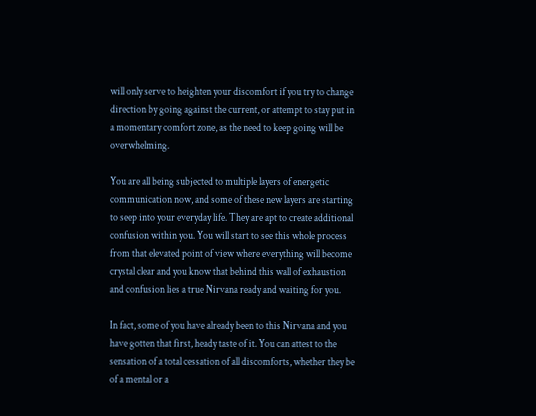will only serve to heighten your discomfort if you try to change direction by going against the current, or attempt to stay put in a momentary comfort zone, as the need to keep going will be overwhelming.

You are all being subjected to multiple layers of energetic communication now, and some of these new layers are starting to seep into your everyday life. They are apt to create additional confusion within you. You will start to see this whole process from that elevated point of view where everything will become crystal clear and you know that behind this wall of exhaustion and confusion lies a true Nirvana ready and waiting for you.

In fact, some of you have already been to this Nirvana and you have gotten that first, heady taste of it. You can attest to the sensation of a total cessation of all discomforts, whether they be of a mental or a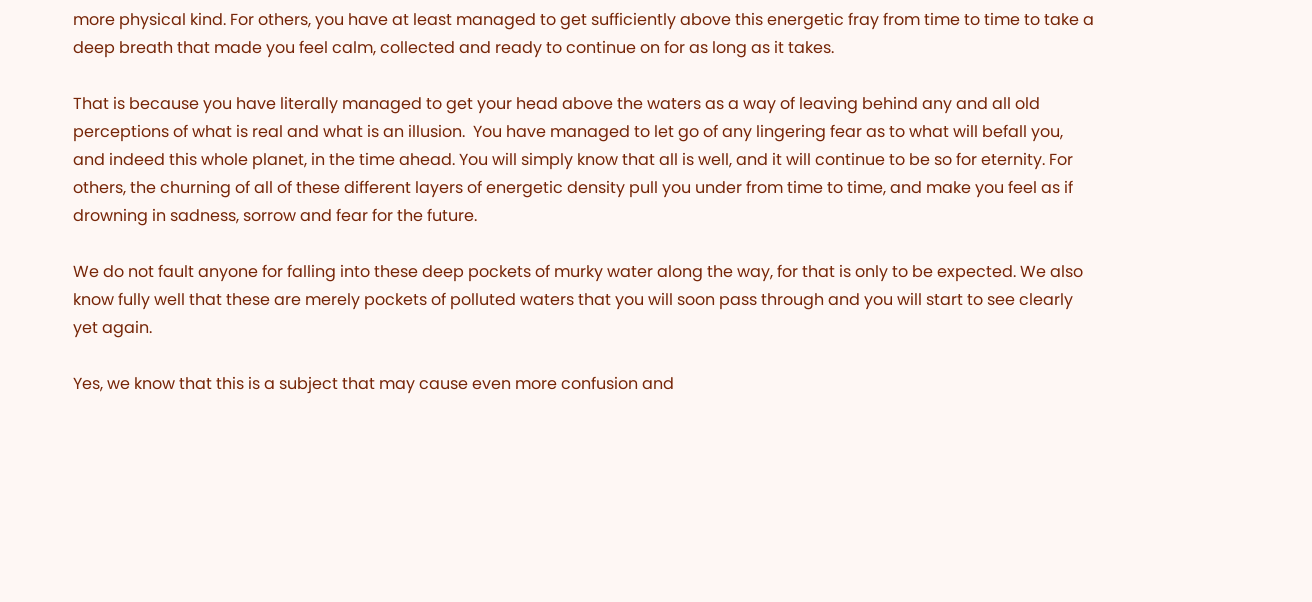more physical kind. For others, you have at least managed to get sufficiently above this energetic fray from time to time to take a deep breath that made you feel calm, collected and ready to continue on for as long as it takes.

That is because you have literally managed to get your head above the waters as a way of leaving behind any and all old perceptions of what is real and what is an illusion.  You have managed to let go of any lingering fear as to what will befall you, and indeed this whole planet, in the time ahead. You will simply know that all is well, and it will continue to be so for eternity. For others, the churning of all of these different layers of energetic density pull you under from time to time, and make you feel as if drowning in sadness, sorrow and fear for the future.

We do not fault anyone for falling into these deep pockets of murky water along the way, for that is only to be expected. We also know fully well that these are merely pockets of polluted waters that you will soon pass through and you will start to see clearly yet again.

Yes, we know that this is a subject that may cause even more confusion and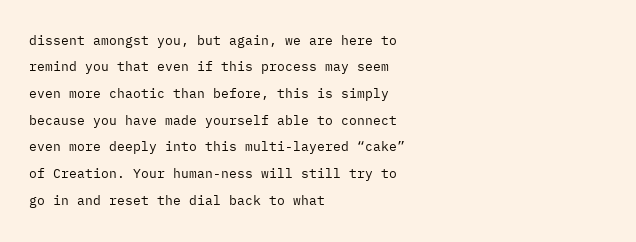dissent amongst you, but again, we are here to remind you that even if this process may seem even more chaotic than before, this is simply because you have made yourself able to connect even more deeply into this multi-layered “cake” of Creation. Your human-ness will still try to go in and reset the dial back to what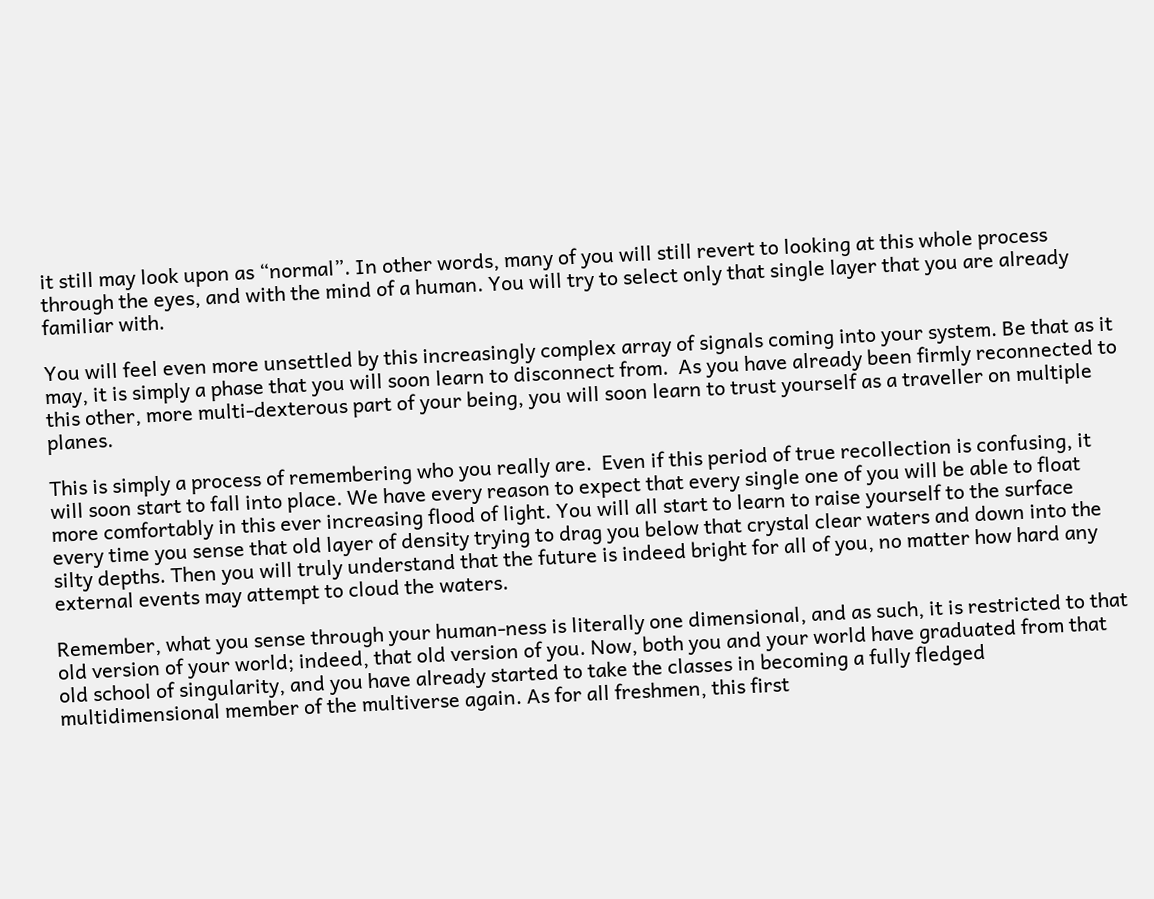it still may look upon as “normal”. In other words, many of you will still revert to looking at this whole process through the eyes, and with the mind of a human. You will try to select only that single layer that you are already familiar with.

You will feel even more unsettled by this increasingly complex array of signals coming into your system. Be that as it may, it is simply a phase that you will soon learn to disconnect from.  As you have already been firmly reconnected to this other, more multi-dexterous part of your being, you will soon learn to trust yourself as a traveller on multiple planes.

This is simply a process of remembering who you really are.  Even if this period of true recollection is confusing, it will soon start to fall into place. We have every reason to expect that every single one of you will be able to float more comfortably in this ever increasing flood of light. You will all start to learn to raise yourself to the surface every time you sense that old layer of density trying to drag you below that crystal clear waters and down into the silty depths. Then you will truly understand that the future is indeed bright for all of you, no matter how hard any external events may attempt to cloud the waters.

Remember, what you sense through your human-ness is literally one dimensional, and as such, it is restricted to that old version of your world; indeed, that old version of you. Now, both you and your world have graduated from that old school of singularity, and you have already started to take the classes in becoming a fully fledged multidimensional member of the multiverse again. As for all freshmen, this first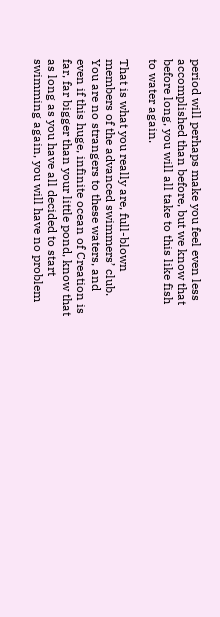period will perhaps make you feel even less accomplished than before, but we know that before long, you will all take to this like fish to water again.

That is what you really are, full-blown members of the advanced swimmers’ club. You are no strangers to these waters, and even if this huge, infinite ocean of Creation is far, far bigger than your little pond, know that as long as you have all decided to start swimming again, you will have no problem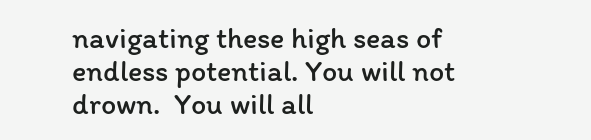navigating these high seas of endless potential. You will not drown.  You will all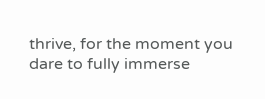thrive, for the moment you dare to fully immerse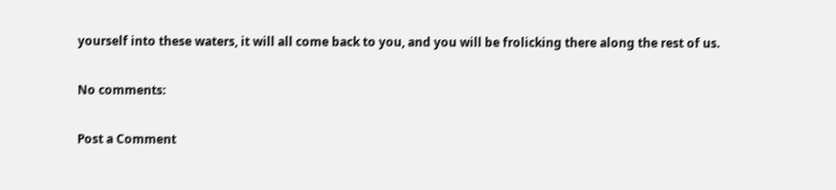yourself into these waters, it will all come back to you, and you will be frolicking there along the rest of us.

No comments:

Post a Comment